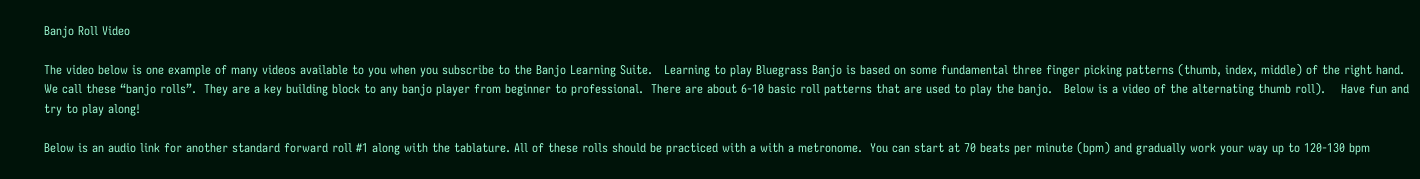Banjo Roll Video

The video below is one example of many videos available to you when you subscribe to the Banjo Learning Suite.   Learning to play Bluegrass Banjo is based on some fundamental three finger picking patterns (thumb, index, middle) of the right hand.  We call these “banjo rolls”.  They are a key building block to any banjo player from beginner to professional.  There are about 6-10 basic roll patterns that are used to play the banjo.   Below is a video of the alternating thumb roll).    Have fun and try to play along!

Below is an audio link for another standard forward roll #1 along with the tablature. All of these rolls should be practiced with a with a metronome.  You can start at 70 beats per minute (bpm) and gradually work your way up to 120-130 bpm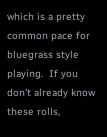which is a pretty common pace for bluegrass style playing.  If you don’t already know these rolls,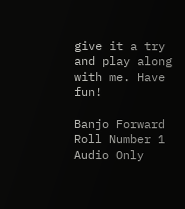give it a try and play along with me. Have fun!

Banjo Forward Roll Number 1 Audio Only